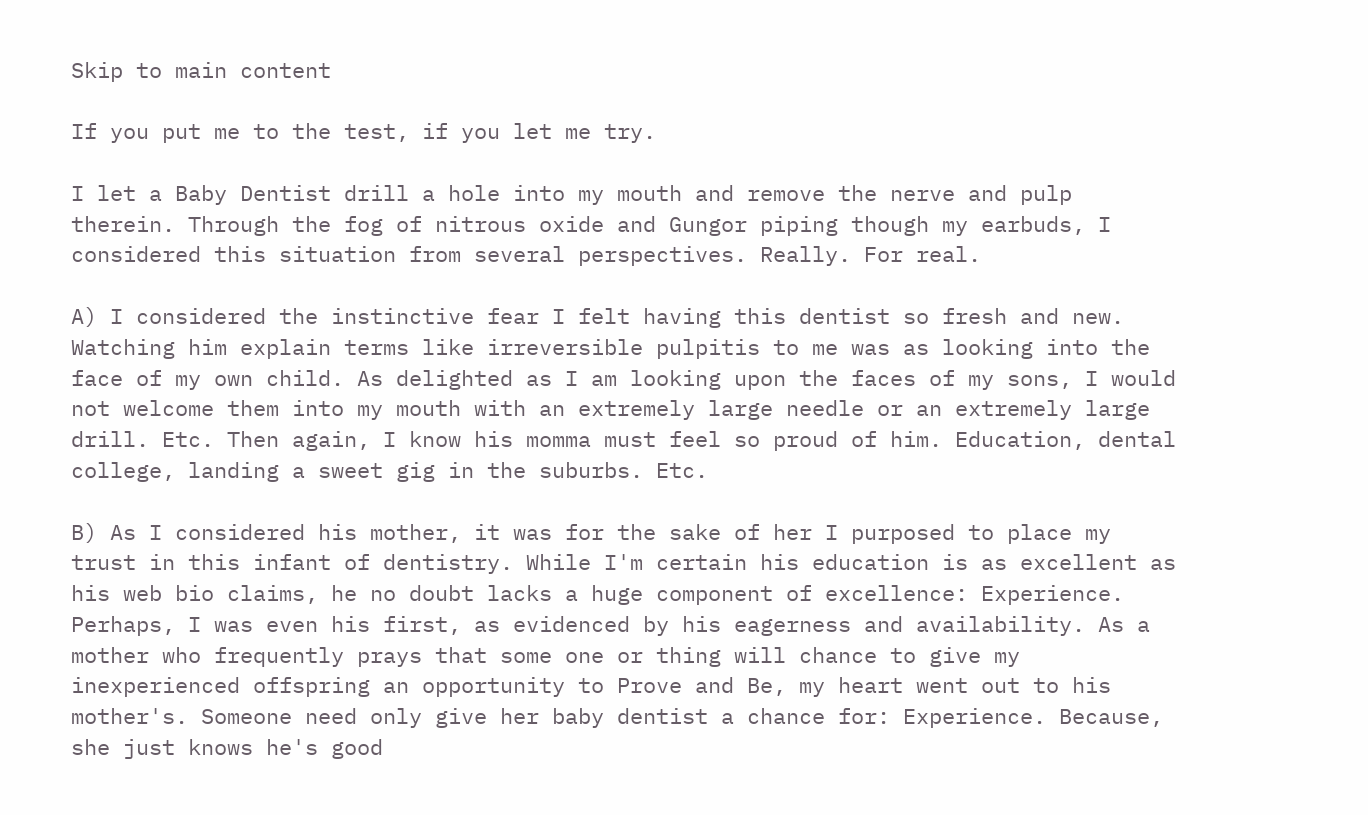Skip to main content

If you put me to the test, if you let me try.

I let a Baby Dentist drill a hole into my mouth and remove the nerve and pulp therein. Through the fog of nitrous oxide and Gungor piping though my earbuds, I considered this situation from several perspectives. Really. For real.

A) I considered the instinctive fear I felt having this dentist so fresh and new. Watching him explain terms like irreversible pulpitis to me was as looking into the face of my own child. As delighted as I am looking upon the faces of my sons, I would not welcome them into my mouth with an extremely large needle or an extremely large drill. Etc. Then again, I know his momma must feel so proud of him. Education, dental college, landing a sweet gig in the suburbs. Etc.

B) As I considered his mother, it was for the sake of her I purposed to place my trust in this infant of dentistry. While I'm certain his education is as excellent as his web bio claims, he no doubt lacks a huge component of excellence: Experience. Perhaps, I was even his first, as evidenced by his eagerness and availability. As a mother who frequently prays that some one or thing will chance to give my inexperienced offspring an opportunity to Prove and Be, my heart went out to his mother's. Someone need only give her baby dentist a chance for: Experience. Because, she just knows he's good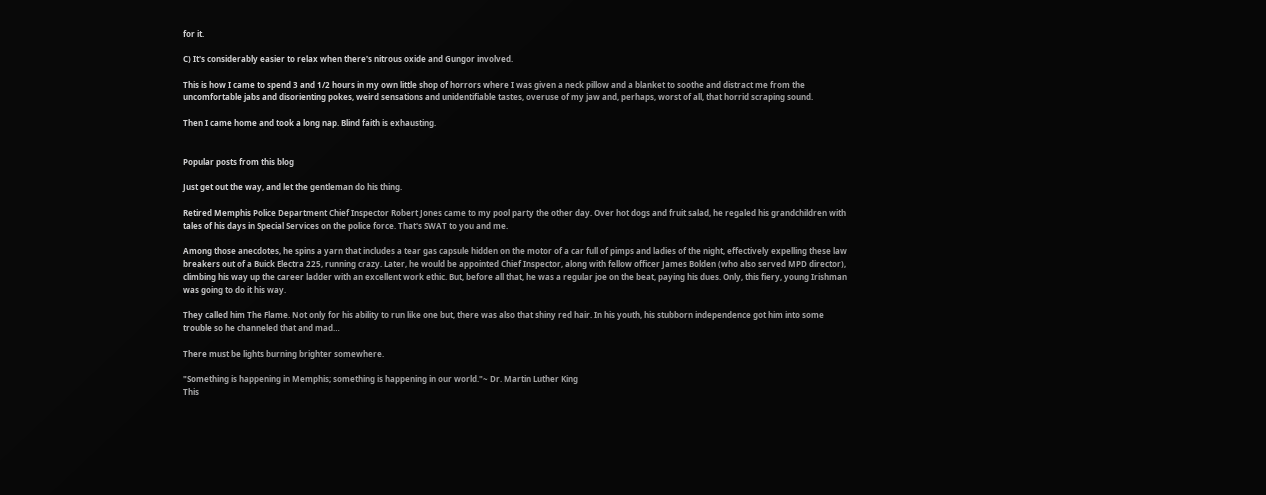for it.

C) It's considerably easier to relax when there's nitrous oxide and Gungor involved.

This is how I came to spend 3 and 1/2 hours in my own little shop of horrors where I was given a neck pillow and a blanket to soothe and distract me from the uncomfortable jabs and disorienting pokes, weird sensations and unidentifiable tastes, overuse of my jaw and, perhaps, worst of all, that horrid scraping sound.

Then I came home and took a long nap. Blind faith is exhausting.


Popular posts from this blog

Just get out the way, and let the gentleman do his thing.

Retired Memphis Police Department Chief Inspector Robert Jones came to my pool party the other day. Over hot dogs and fruit salad, he regaled his grandchildren with tales of his days in Special Services on the police force. That's SWAT to you and me.

Among those anecdotes, he spins a yarn that includes a tear gas capsule hidden on the motor of a car full of pimps and ladies of the night, effectively expelling these law breakers out of a Buick Electra 225, running crazy. Later, he would be appointed Chief Inspector, along with fellow officer James Bolden (who also served MPD director), climbing his way up the career ladder with an excellent work ethic. But, before all that, he was a regular joe on the beat, paying his dues. Only, this fiery, young Irishman was going to do it his way.

They called him The Flame. Not only for his ability to run like one but, there was also that shiny red hair. In his youth, his stubborn independence got him into some trouble so he channeled that and mad…

There must be lights burning brighter somewhere.

"Something is happening in Memphis; something is happening in our world."~ Dr. Martin Luther King
This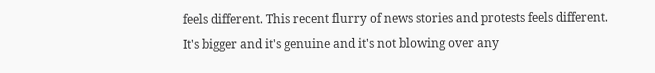feels different. This recent flurry of news stories and protests feels different. It's bigger and it's genuine and it's not blowing over any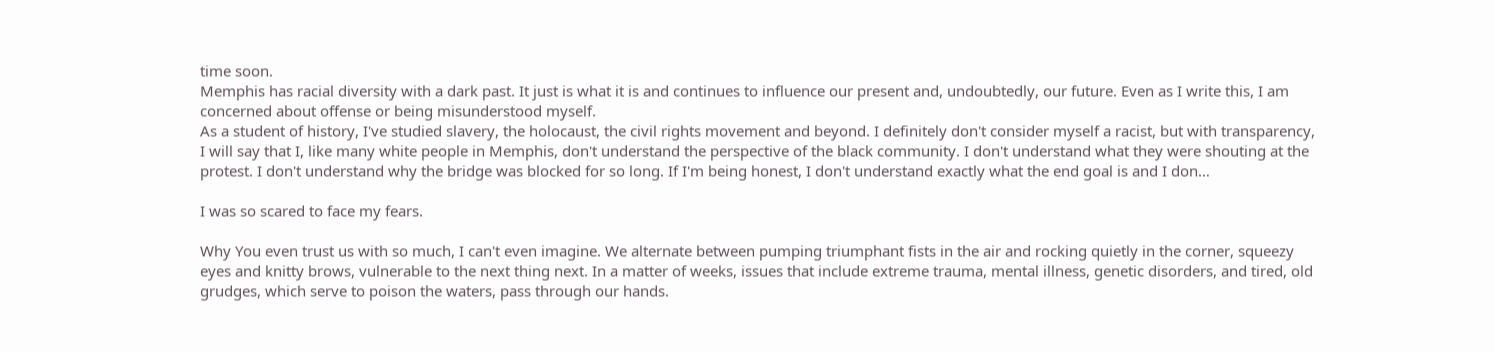time soon.
Memphis has racial diversity with a dark past. It just is what it is and continues to influence our present and, undoubtedly, our future. Even as I write this, I am concerned about offense or being misunderstood myself.
As a student of history, I've studied slavery, the holocaust, the civil rights movement and beyond. I definitely don't consider myself a racist, but with transparency, I will say that I, like many white people in Memphis, don't understand the perspective of the black community. I don't understand what they were shouting at the protest. I don't understand why the bridge was blocked for so long. If I'm being honest, I don't understand exactly what the end goal is and I don…

I was so scared to face my fears.

Why You even trust us with so much, I can't even imagine. We alternate between pumping triumphant fists in the air and rocking quietly in the corner, squeezy eyes and knitty brows, vulnerable to the next thing next. In a matter of weeks, issues that include extreme trauma, mental illness, genetic disorders, and tired, old grudges, which serve to poison the waters, pass through our hands.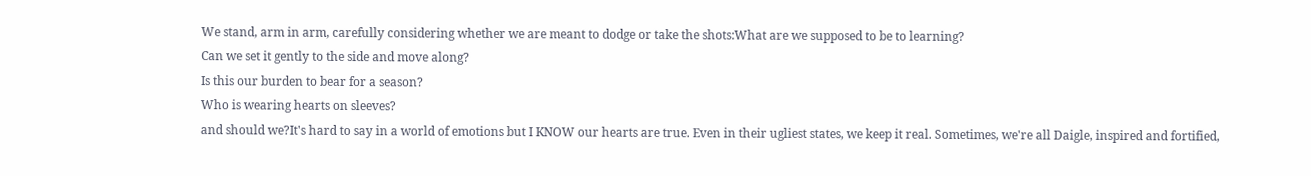We stand, arm in arm, carefully considering whether we are meant to dodge or take the shots:What are we supposed to be to learning?
Can we set it gently to the side and move along?
Is this our burden to bear for a season?
Who is wearing hearts on sleeves?
and should we?It's hard to say in a world of emotions but I KNOW our hearts are true. Even in their ugliest states, we keep it real. Sometimes, we're all Daigle, inspired and fortified,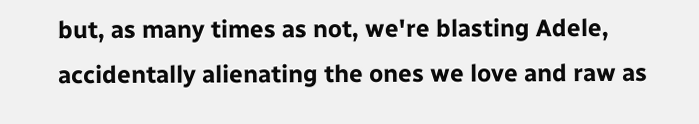but, as many times as not, we're blasting Adele, accidentally alienating the ones we love and raw as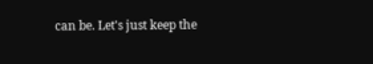can be. Let's just keep the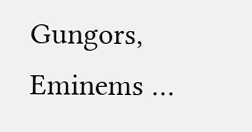Gungors, Eminems …